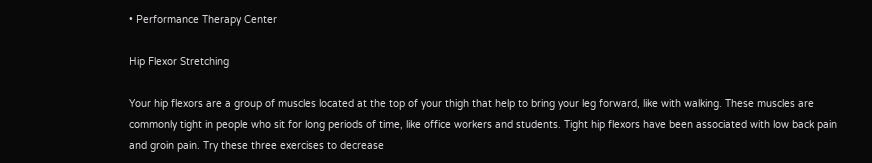• Performance Therapy Center

Hip Flexor Stretching

Your hip flexors are a group of muscles located at the top of your thigh that help to bring your leg forward, like with walking. These muscles are commonly tight in people who sit for long periods of time, like office workers and students. Tight hip flexors have been associated with low back pain and groin pain. Try these three exercises to decrease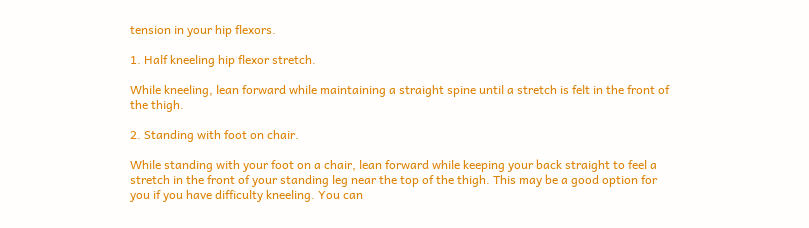tension in your hip flexors.

1. Half kneeling hip flexor stretch.

While kneeling, lean forward while maintaining a straight spine until a stretch is felt in the front of the thigh.

2. Standing with foot on chair.

While standing with your foot on a chair, lean forward while keeping your back straight to feel a stretch in the front of your standing leg near the top of the thigh. This may be a good option for you if you have difficulty kneeling. You can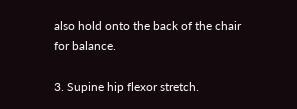also hold onto the back of the chair for balance.

3. Supine hip flexor stretch.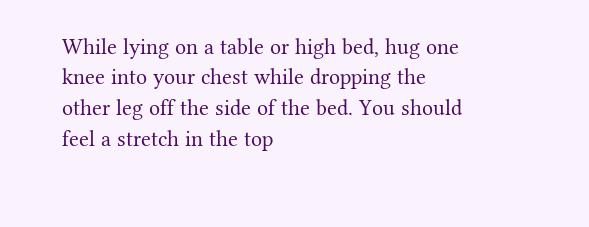While lying on a table or high bed, hug one knee into your chest while dropping the other leg off the side of the bed. You should feel a stretch in the top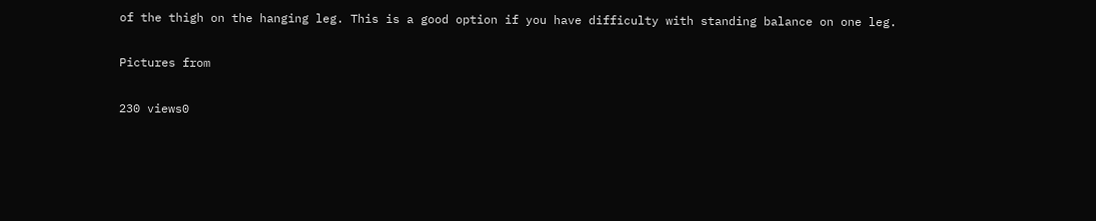of the thigh on the hanging leg. This is a good option if you have difficulty with standing balance on one leg.

Pictures from

230 views0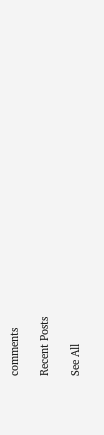comments

Recent Posts

See All